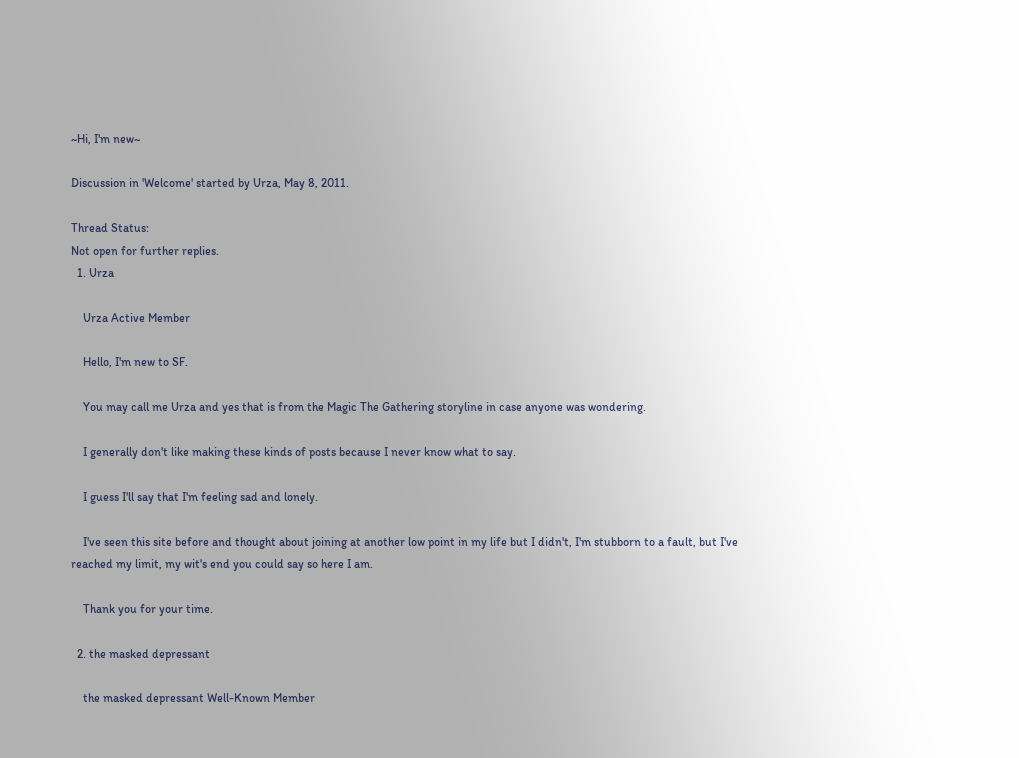~Hi, I'm new~

Discussion in 'Welcome' started by Urza, May 8, 2011.

Thread Status:
Not open for further replies.
  1. Urza

    Urza Active Member

    Hello, I'm new to SF.

    You may call me Urza and yes that is from the Magic The Gathering storyline in case anyone was wondering.

    I generally don't like making these kinds of posts because I never know what to say.

    I guess I'll say that I'm feeling sad and lonely.

    I've seen this site before and thought about joining at another low point in my life but I didn't, I'm stubborn to a fault, but I've reached my limit, my wit's end you could say so here I am.

    Thank you for your time.

  2. the masked depressant

    the masked depressant Well-Known Member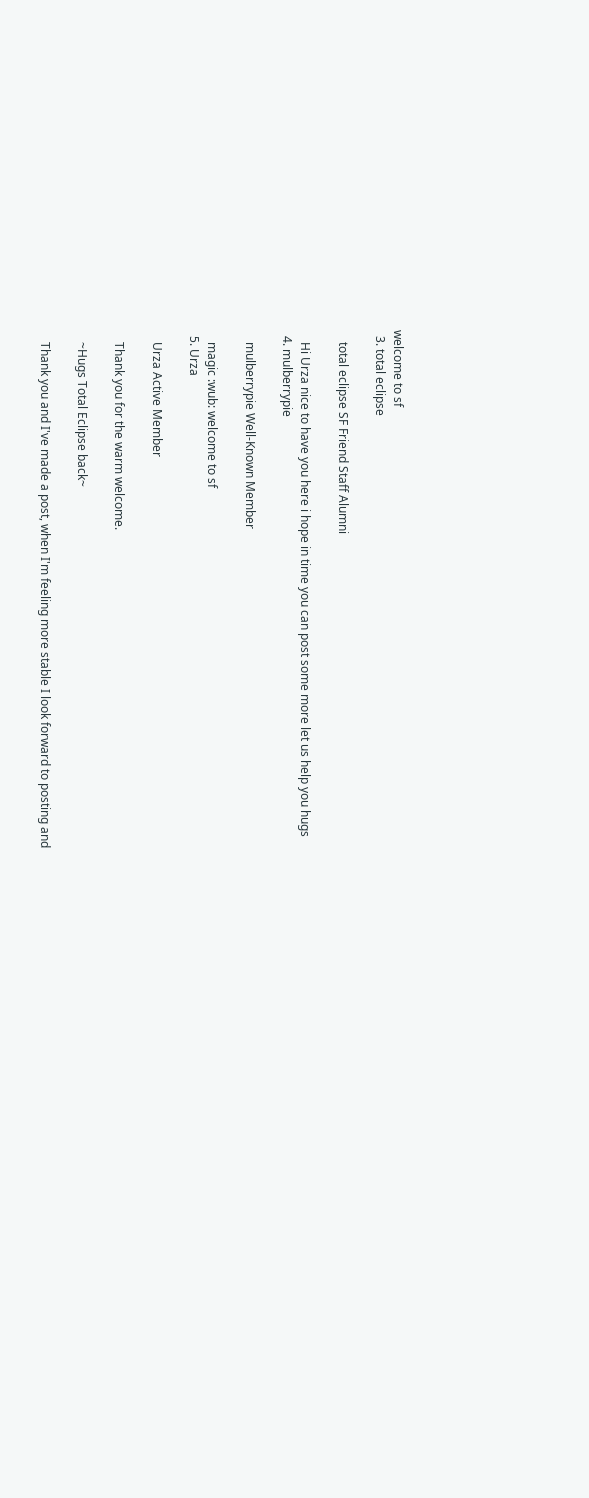welcome to sf
  3. total eclipse

    total eclipse SF Friend Staff Alumni

    Hi Urza nice to have you here i hope in time you can post some more let us help you hugs
  4. mulberrypie

    mulberrypie Well-Known Member

    magic :wub: welcome to sf
  5. Urza

    Urza Active Member

    Thank you for the warm welcome.

    ~Hugs Total Eclipse back~

    Thank you and I've made a post, when I'm feeling more stable I look forward to posting and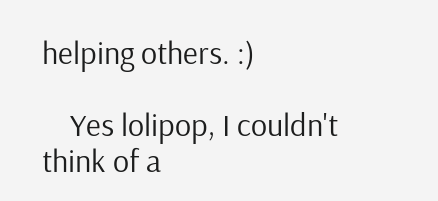helping others. :)

    Yes lolipop, I couldn't think of a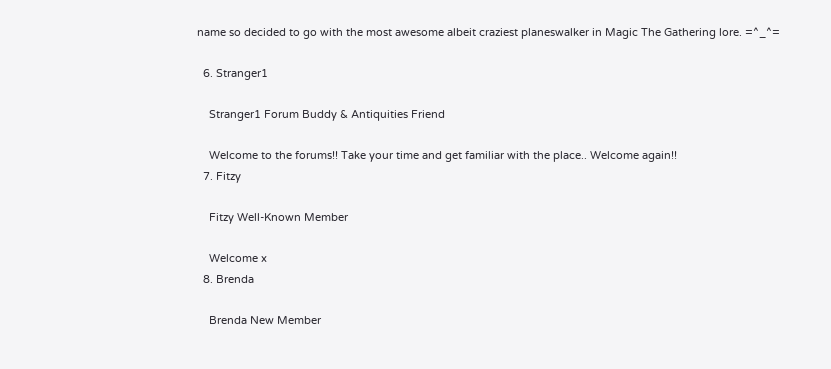name so decided to go with the most awesome albeit craziest planeswalker in Magic The Gathering lore. =^_^=

  6. Stranger1

    Stranger1 Forum Buddy & Antiquities Friend

    Welcome to the forums!! Take your time and get familiar with the place.. Welcome again!!
  7. Fitzy

    Fitzy Well-Known Member

    Welcome x
  8. Brenda

    Brenda New Member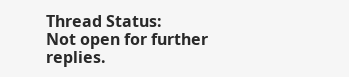Thread Status:
Not open for further replies.